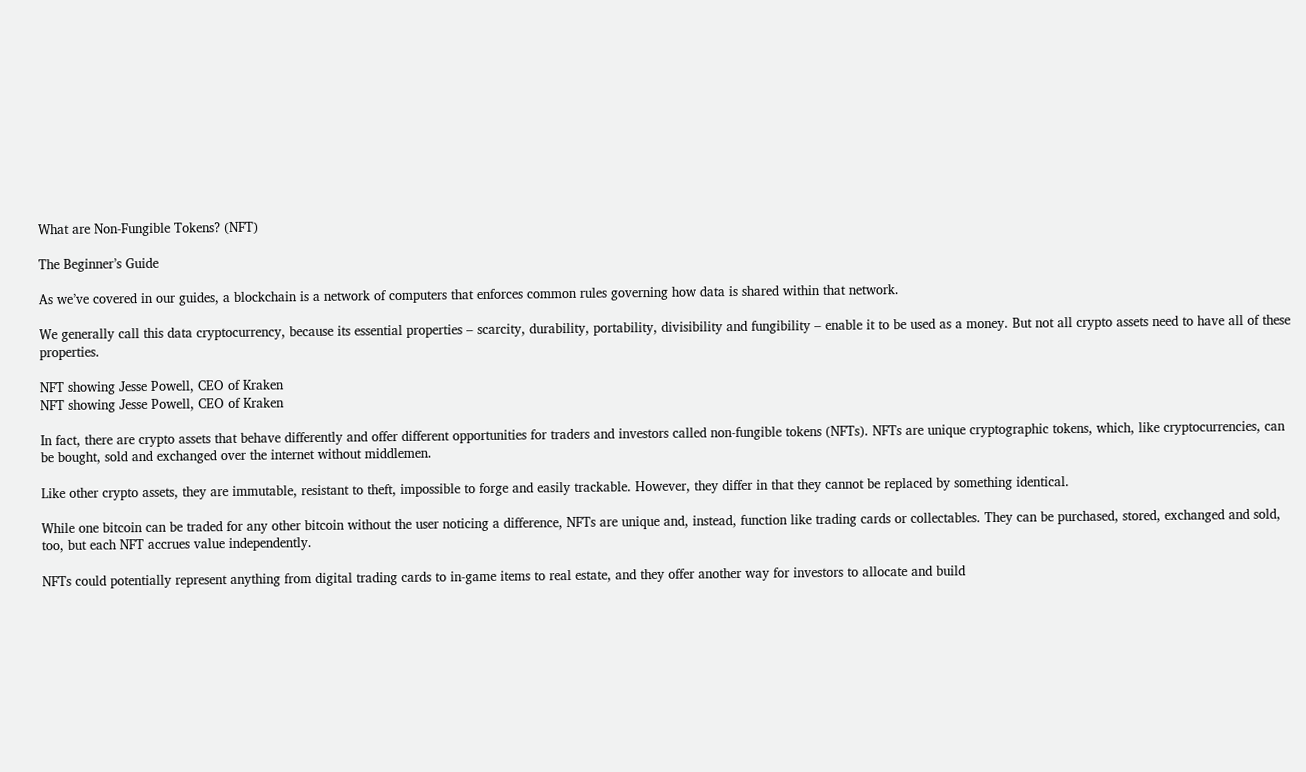What are Non-Fungible Tokens? (NFT)

The Beginner’s Guide

As we’ve covered in our guides, a blockchain is a network of computers that enforces common rules governing how data is shared within that network.

We generally call this data cryptocurrency, because its essential properties – scarcity, durability, portability, divisibility and fungibility – enable it to be used as a money. But not all crypto assets need to have all of these properties.

NFT showing Jesse Powell, CEO of Kraken
NFT showing Jesse Powell, CEO of Kraken

In fact, there are crypto assets that behave differently and offer different opportunities for traders and investors called non-fungible tokens (NFTs). NFTs are unique cryptographic tokens, which, like cryptocurrencies, can be bought, sold and exchanged over the internet without middlemen.

Like other crypto assets, they are immutable, resistant to theft, impossible to forge and easily trackable. However, they differ in that they cannot be replaced by something identical.

While one bitcoin can be traded for any other bitcoin without the user noticing a difference, NFTs are unique and, instead, function like trading cards or collectables. They can be purchased, stored, exchanged and sold, too, but each NFT accrues value independently.

NFTs could potentially represent anything from digital trading cards to in-game items to real estate, and they offer another way for investors to allocate and build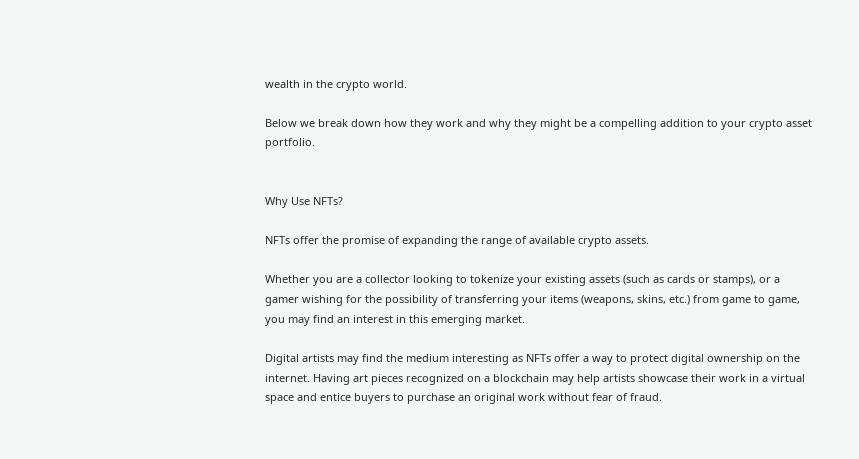wealth in the crypto world.

Below we break down how they work and why they might be a compelling addition to your crypto asset portfolio.


Why Use NFTs?

NFTs offer the promise of expanding the range of available crypto assets.

Whether you are a collector looking to tokenize your existing assets (such as cards or stamps), or a gamer wishing for the possibility of transferring your items (weapons, skins, etc.) from game to game, you may find an interest in this emerging market.

Digital artists may find the medium interesting as NFTs offer a way to protect digital ownership on the internet. Having art pieces recognized on a blockchain may help artists showcase their work in a virtual space and entice buyers to purchase an original work without fear of fraud.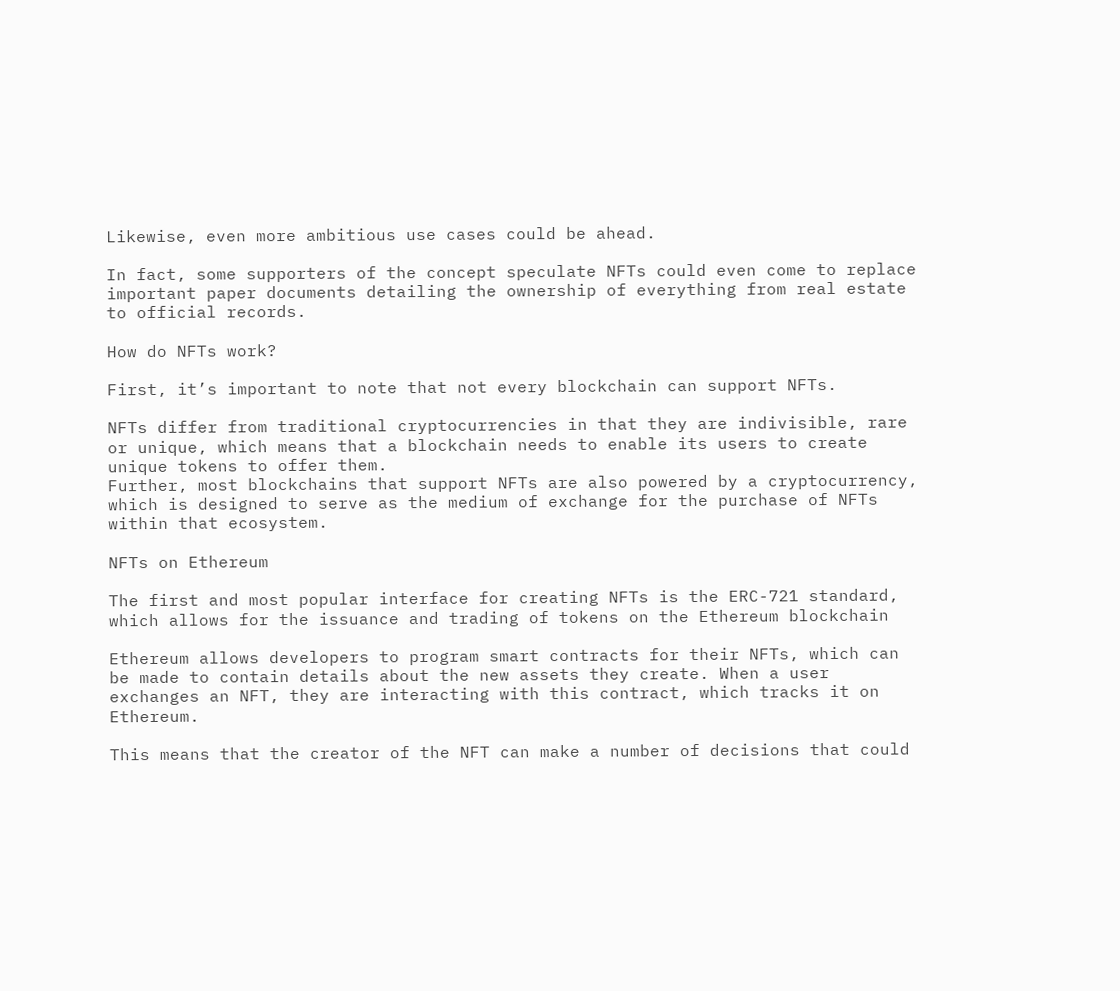Likewise, even more ambitious use cases could be ahead.

In fact, some supporters of the concept speculate NFTs could even come to replace important paper documents detailing the ownership of everything from real estate to official records.

How do NFTs work?

First, it’s important to note that not every blockchain can support NFTs.

NFTs differ from traditional cryptocurrencies in that they are indivisible, rare or unique, which means that a blockchain needs to enable its users to create unique tokens to offer them.
Further, most blockchains that support NFTs are also powered by a cryptocurrency, which is designed to serve as the medium of exchange for the purchase of NFTs within that ecosystem.

NFTs on Ethereum

The first and most popular interface for creating NFTs is the ERC-721 standard, which allows for the issuance and trading of tokens on the Ethereum blockchain

Ethereum allows developers to program smart contracts for their NFTs, which can be made to contain details about the new assets they create. When a user exchanges an NFT, they are interacting with this contract, which tracks it on Ethereum.

This means that the creator of the NFT can make a number of decisions that could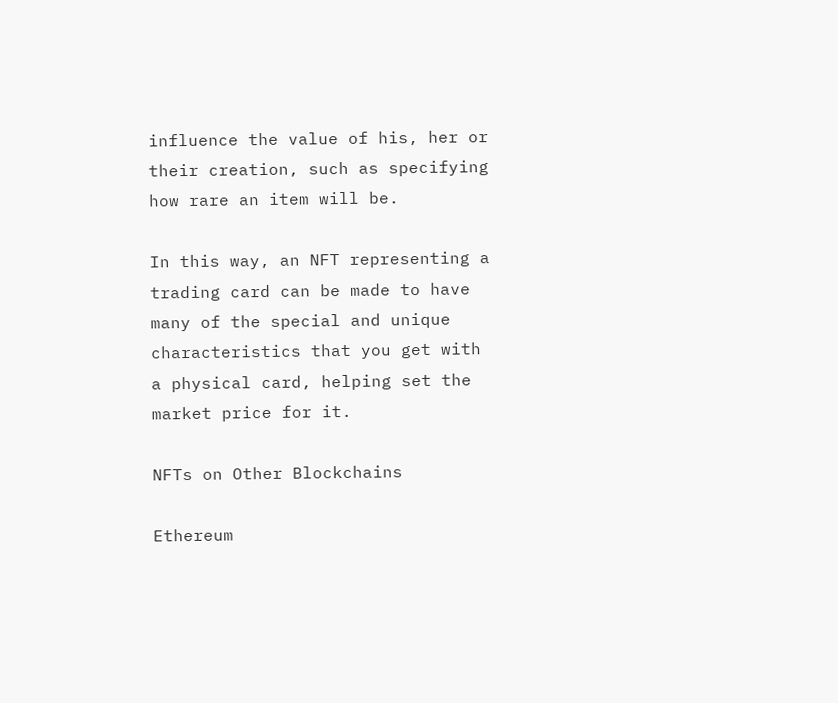influence the value of his, her or their creation, such as specifying how rare an item will be.

In this way, an NFT representing a trading card can be made to have many of the special and unique characteristics that you get with a physical card, helping set the market price for it.

NFTs on Other Blockchains

Ethereum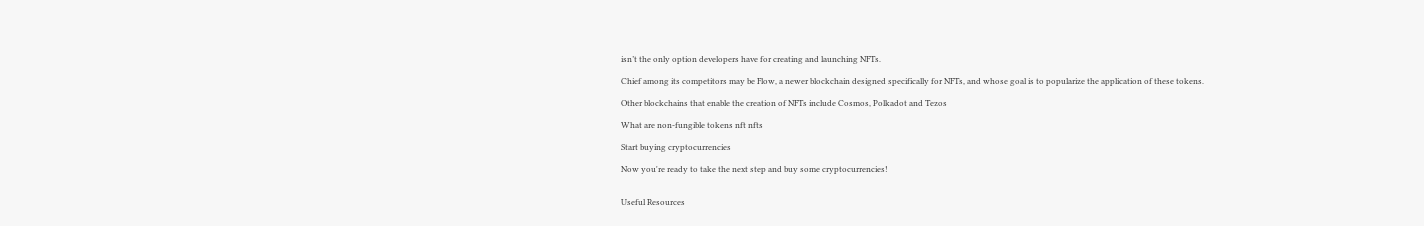isn’t the only option developers have for creating and launching NFTs.

Chief among its competitors may be Flow, a newer blockchain designed specifically for NFTs, and whose goal is to popularize the application of these tokens.

Other blockchains that enable the creation of NFTs include Cosmos, Polkadot and Tezos

What are non-fungible tokens nft nfts

Start buying cryptocurrencies

Now you're ready to take the next step and buy some cryptocurrencies!


Useful Resources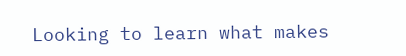Looking to learn what makes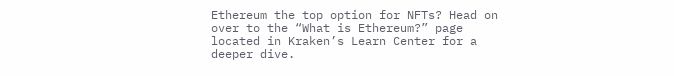Ethereum the top option for NFTs? Head on over to the “What is Ethereum?” page located in Kraken’s Learn Center for a deeper dive.